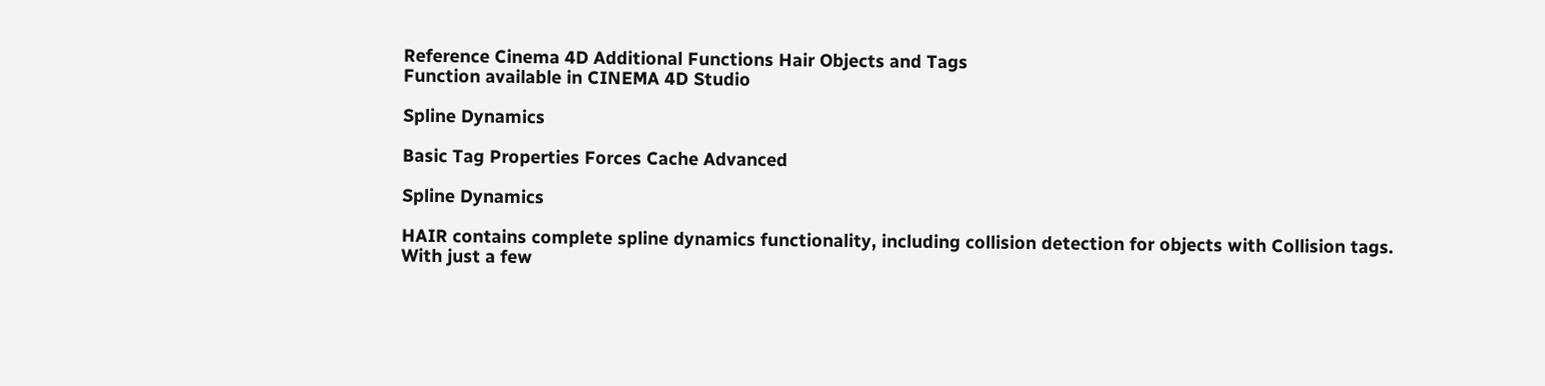Reference Cinema 4D Additional Functions Hair Objects and Tags
Function available in CINEMA 4D Studio

Spline Dynamics

Basic Tag Properties Forces Cache Advanced

Spline Dynamics

HAIR contains complete spline dynamics functionality, including collision detection for objects with Collision tags. With just a few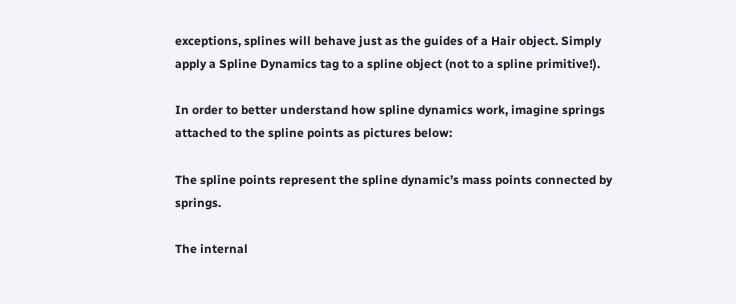exceptions, splines will behave just as the guides of a Hair object. Simply apply a Spline Dynamics tag to a spline object (not to a spline primitive!).

In order to better understand how spline dynamics work, imagine springs attached to the spline points as pictures below:

The spline points represent the spline dynamic’s mass points connected by springs.

The internal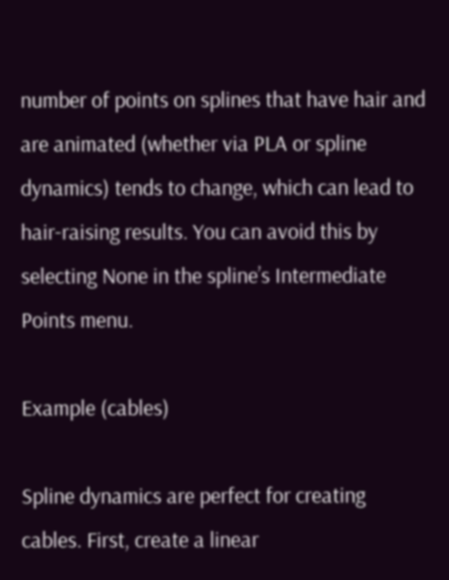number of points on splines that have hair and are animated (whether via PLA or spline dynamics) tends to change, which can lead to hair-raising results. You can avoid this by selecting None in the spline’s Intermediate Points menu.

Example (cables)

Spline dynamics are perfect for creating cables. First, create a linear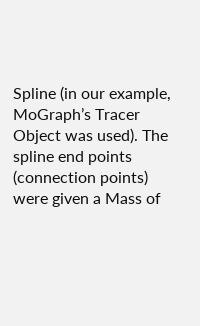Spline (in our example, MoGraph’s Tracer Object was used). The spline end points (connection points) were given a Mass of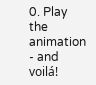0. Play the animation - and voilá!